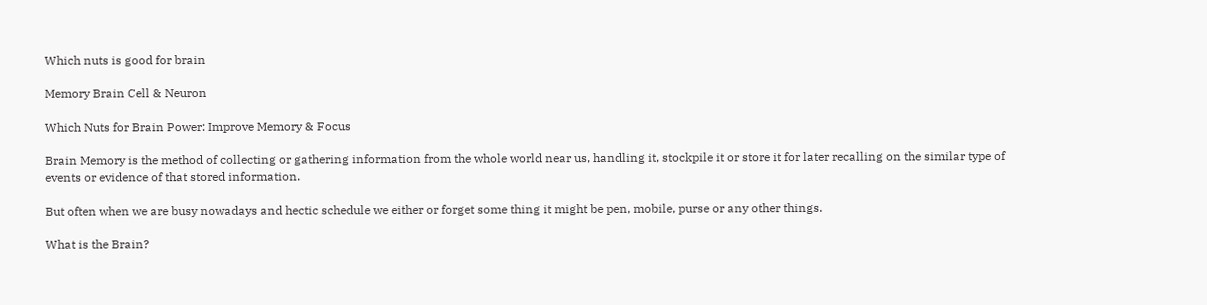Which nuts is good for brain

Memory Brain Cell & Neuron

Which Nuts for Brain Power: Improve Memory & Focus

Brain Memory is the method of collecting or gathering information from the whole world near us, handling it, stockpile it or store it for later recalling on the similar type of events or evidence of that stored information.

But often when we are busy nowadays and hectic schedule we either or forget some thing it might be pen, mobile, purse or any other things.

What is the Brain?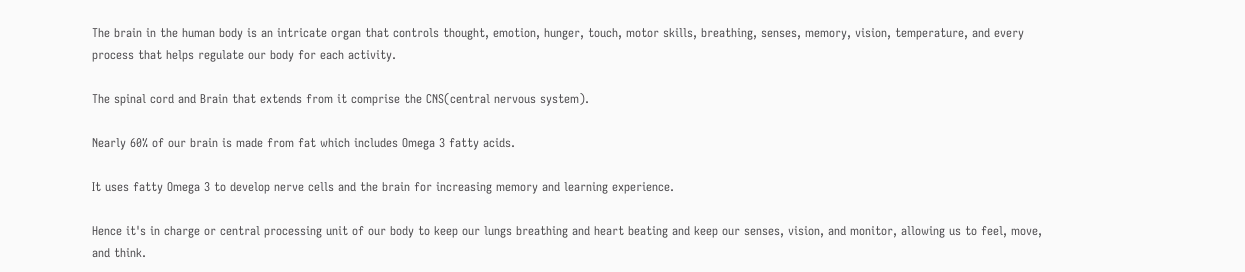The brain in the human body is an intricate organ that controls thought, emotion, hunger, touch, motor skills, breathing, senses, memory, vision, temperature, and every process that helps regulate our body for each activity.

The spinal cord and Brain that extends from it comprise the CNS(central nervous system).

Nearly 60% of our brain is made from fat which includes Omega 3 fatty acids.

It uses fatty Omega 3 to develop nerve cells and the brain for increasing memory and learning experience.

Hence it's in charge or central processing unit of our body to keep our lungs breathing and heart beating and keep our senses, vision, and monitor, allowing us to feel, move, and think.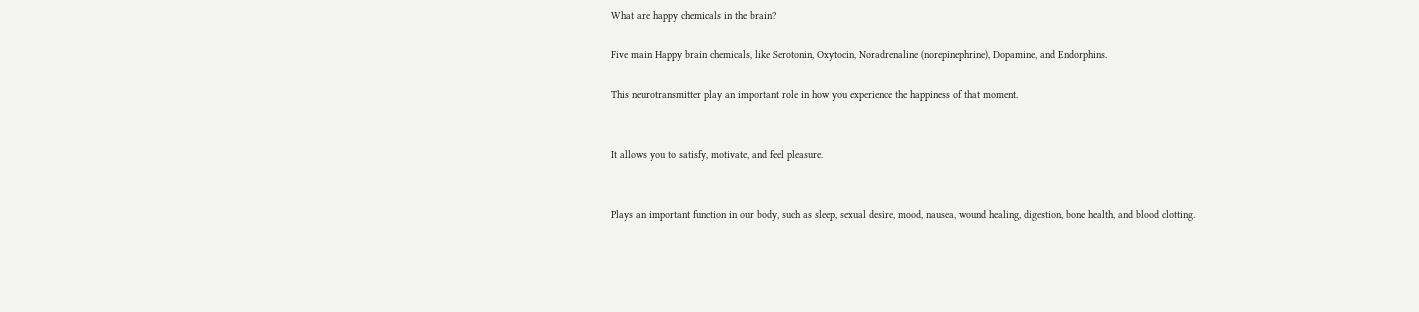What are happy chemicals in the brain?

Five main Happy brain chemicals, like Serotonin, Oxytocin, Noradrenaline (norepinephrine), Dopamine, and Endorphins.

This neurotransmitter play an important role in how you experience the happiness of that moment.


It allows you to satisfy, motivate, and feel pleasure.


Plays an important function in our body, such as sleep, sexual desire, mood, nausea, wound healing, digestion, bone health, and blood clotting.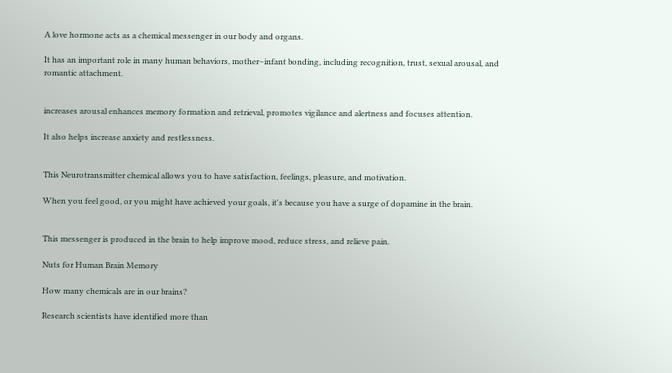A love hormone acts as a chemical messenger in our body and organs.

It has an important role in many human behaviors, mother–infant bonding, including recognition, trust, sexual arousal, and romantic attachment.


increases arousal enhances memory formation and retrieval, promotes vigilance and alertness and focuses attention.

It also helps increase anxiety and restlessness.


This Neurotransmitter chemical allows you to have satisfaction, feelings, pleasure, and motivation.

When you feel good, or you might have achieved your goals, it's because you have a surge of dopamine in the brain.


This messenger is produced in the brain to help improve mood, reduce stress, and relieve pain.

Nuts for Human Brain Memory

How many chemicals are in our brains?

Research scientists have identified more than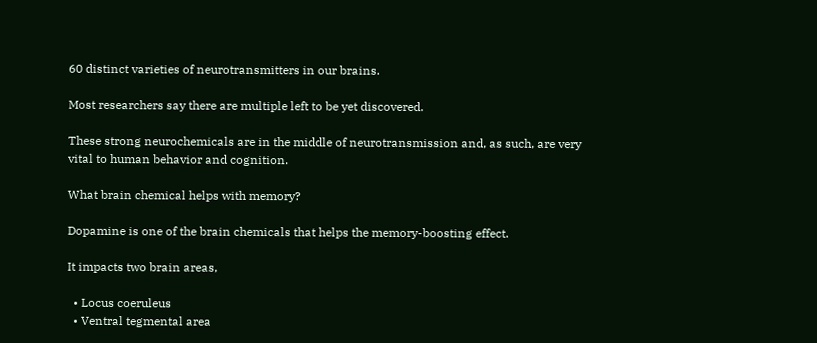60 distinct varieties of neurotransmitters in our brains.

Most researchers say there are multiple left to be yet discovered.

These strong neurochemicals are in the middle of neurotransmission and, as such, are very vital to human behavior and cognition.

What brain chemical helps with memory?

Dopamine is one of the brain chemicals that helps the memory-boosting effect.

It impacts two brain areas,

  • Locus coeruleus
  • Ventral tegmental area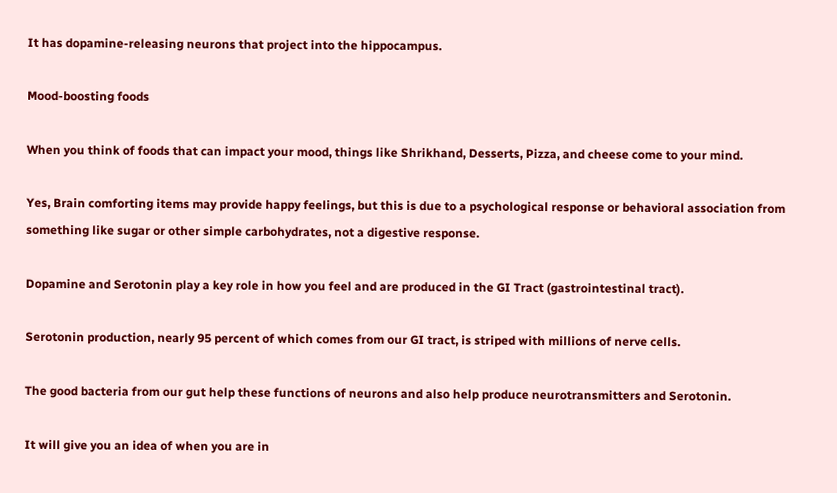It has dopamine-releasing neurons that project into the hippocampus.

Mood-boosting foods

When you think of foods that can impact your mood, things like Shrikhand, Desserts, Pizza, and cheese come to your mind.

Yes, Brain comforting items may provide happy feelings, but this is due to a psychological response or behavioral association from something like sugar or other simple carbohydrates, not a digestive response.

Dopamine and Serotonin play a key role in how you feel and are produced in the GI Tract (gastrointestinal tract).

Serotonin production, nearly 95 percent of which comes from our GI tract, is striped with millions of nerve cells.

The good bacteria from our gut help these functions of neurons and also help produce neurotransmitters and Serotonin.

It will give you an idea of when you are in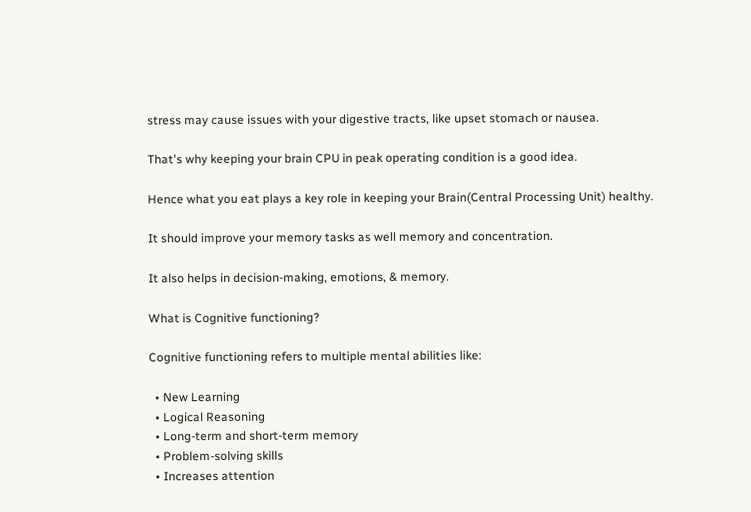stress may cause issues with your digestive tracts, like upset stomach or nausea.

That's why keeping your brain CPU in peak operating condition is a good idea.

Hence what you eat plays a key role in keeping your Brain(Central Processing Unit) healthy.

It should improve your memory tasks as well memory and concentration.

It also helps in decision-making, emotions, & memory.

What is Cognitive functioning?

Cognitive functioning refers to multiple mental abilities like:

  • New Learning
  • Logical Reasoning
  • Long-term and short-term memory
  • Problem-solving skills
  • Increases attention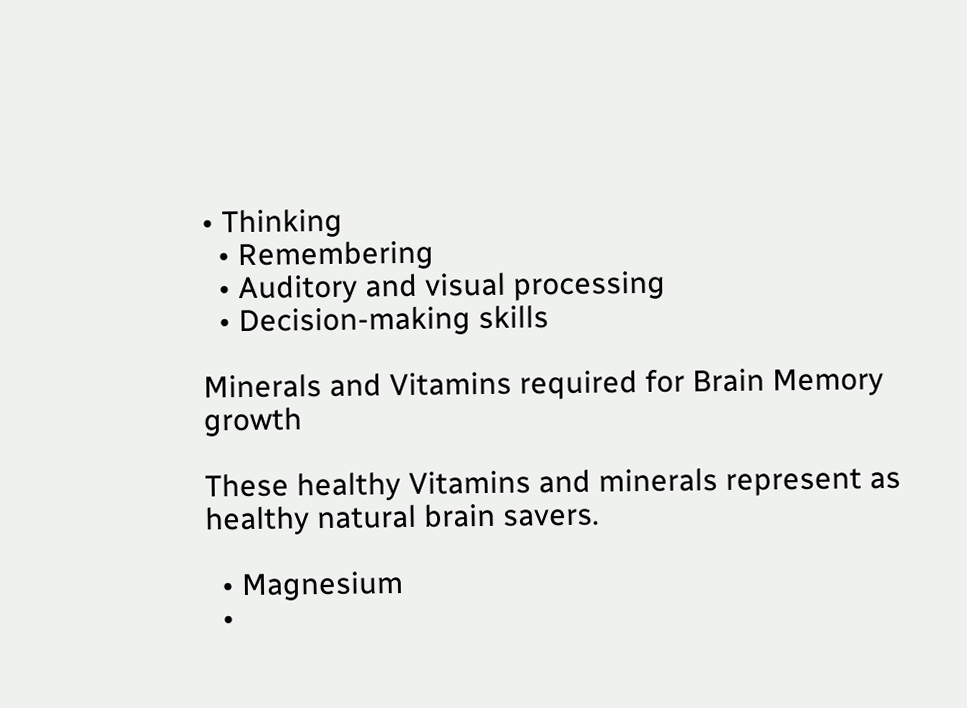• Thinking
  • Remembering
  • Auditory and visual processing
  • Decision-making skills

Minerals and Vitamins required for Brain Memory growth

These healthy Vitamins and minerals represent as healthy natural brain savers.

  • Magnesium
  •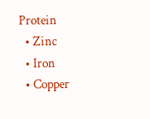Protein
  • Zinc
  • Iron
  • Copper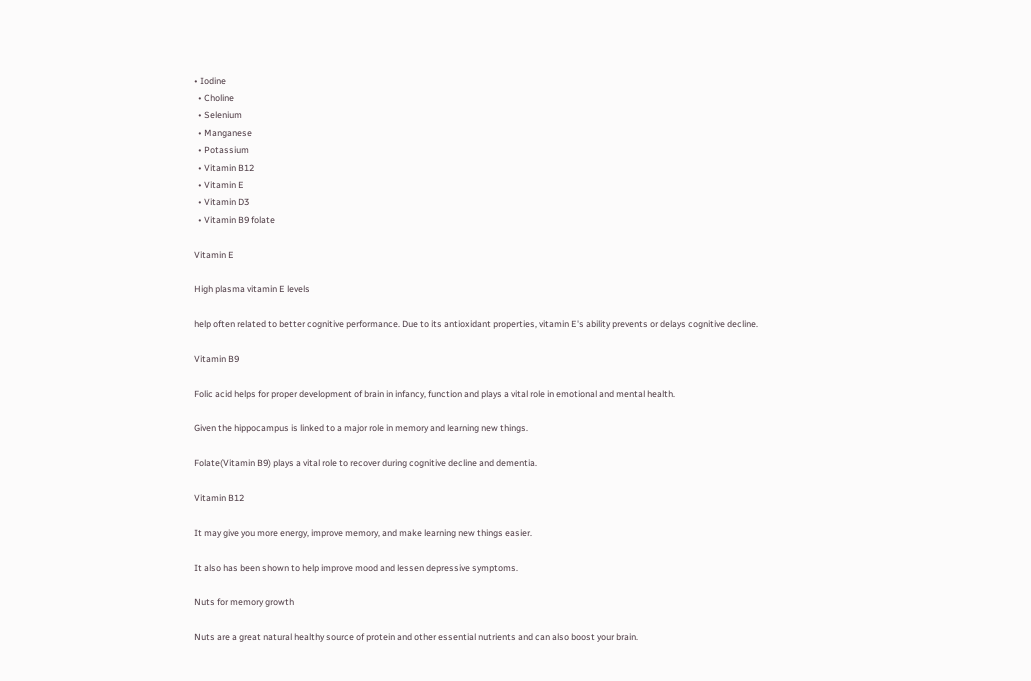• Iodine
  • Choline
  • Selenium
  • Manganese
  • Potassium
  • Vitamin B12
  • Vitamin E
  • Vitamin D3
  • Vitamin B9 folate

Vitamin E

High plasma vitamin E levels

help often related to better cognitive performance. Due to its antioxidant properties, vitamin E's ability prevents or delays cognitive decline.

Vitamin B9

Folic acid helps for proper development of brain in infancy, function and plays a vital role in emotional and mental health.

Given the hippocampus is linked to a major role in memory and learning new things.

Folate(Vitamin B9) plays a vital role to recover during cognitive decline and dementia.

Vitamin B12

It may give you more energy, improve memory, and make learning new things easier.

It also has been shown to help improve mood and lessen depressive symptoms.

Nuts for memory growth

Nuts are a great natural healthy source of protein and other essential nutrients and can also boost your brain.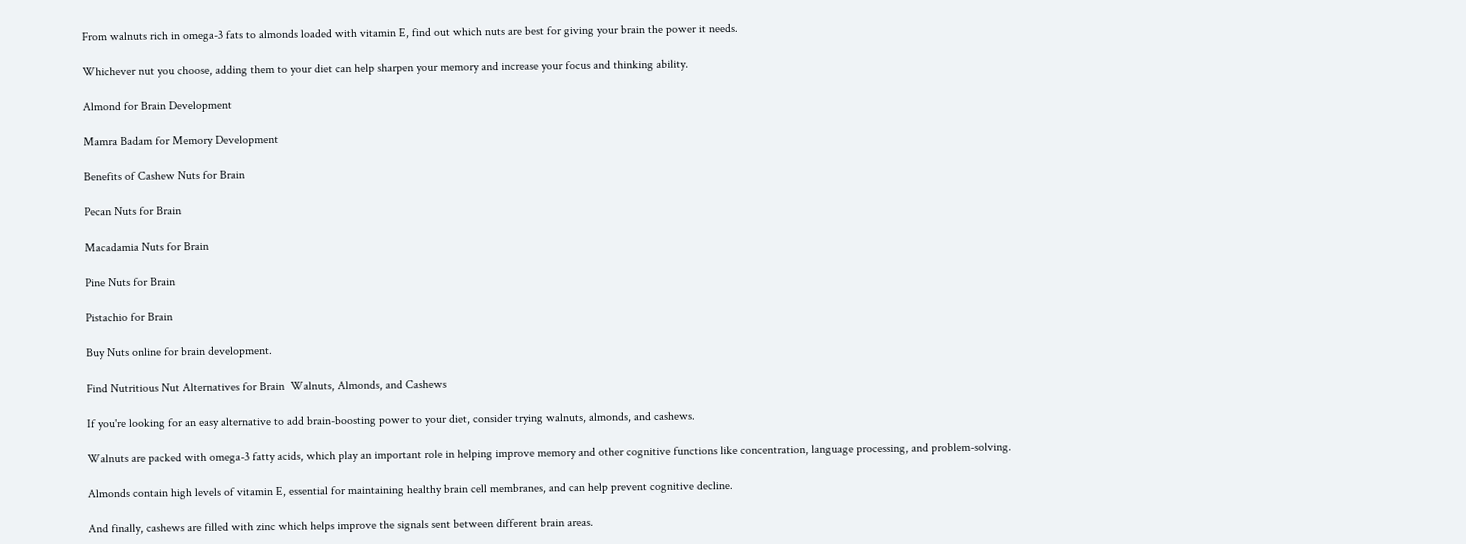From walnuts rich in omega-3 fats to almonds loaded with vitamin E, find out which nuts are best for giving your brain the power it needs.

Whichever nut you choose, adding them to your diet can help sharpen your memory and increase your focus and thinking ability.

Almond for Brain Development

Mamra Badam for Memory Development

Benefits of Cashew Nuts for Brain

Pecan Nuts for Brain

Macadamia Nuts for Brain

Pine Nuts for Brain

Pistachio for Brain

Buy Nuts online for brain development.

Find Nutritious Nut Alternatives for Brain  Walnuts, Almonds, and Cashews

If you're looking for an easy alternative to add brain-boosting power to your diet, consider trying walnuts, almonds, and cashews.

Walnuts are packed with omega-3 fatty acids, which play an important role in helping improve memory and other cognitive functions like concentration, language processing, and problem-solving.

Almonds contain high levels of vitamin E, essential for maintaining healthy brain cell membranes, and can help prevent cognitive decline.

And finally, cashews are filled with zinc which helps improve the signals sent between different brain areas.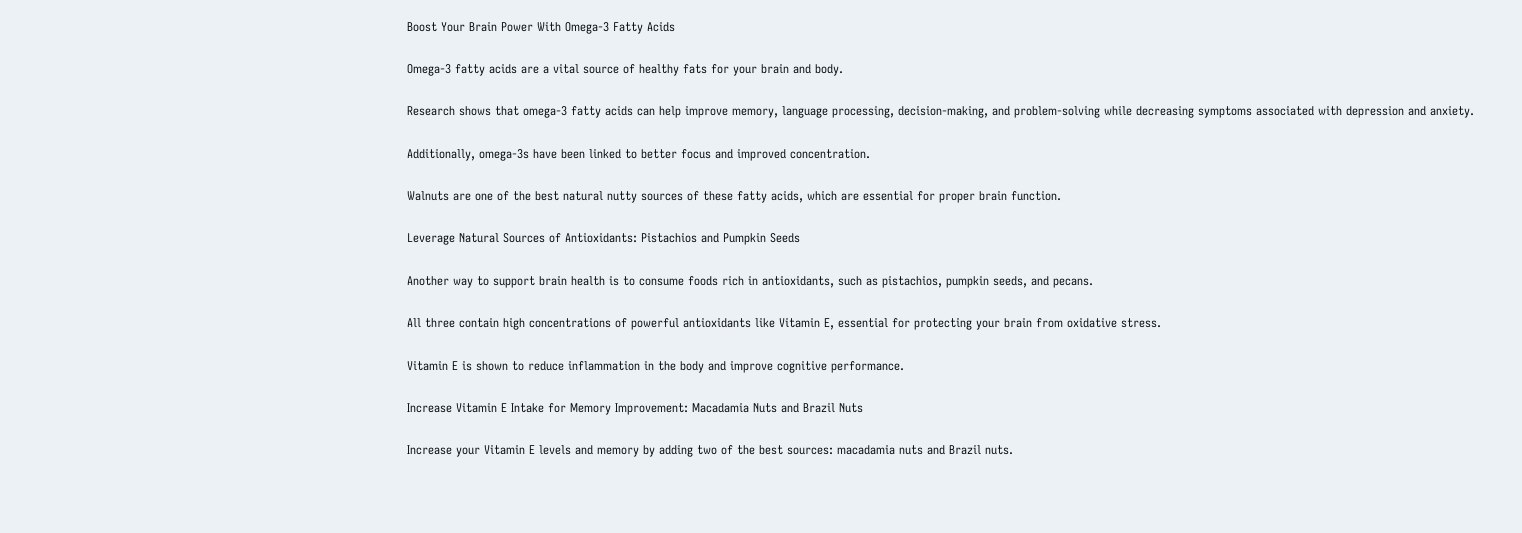Boost Your Brain Power With Omega-3 Fatty Acids

Omega-3 fatty acids are a vital source of healthy fats for your brain and body.

Research shows that omega-3 fatty acids can help improve memory, language processing, decision-making, and problem-solving while decreasing symptoms associated with depression and anxiety.

Additionally, omega-3s have been linked to better focus and improved concentration.

Walnuts are one of the best natural nutty sources of these fatty acids, which are essential for proper brain function.

Leverage Natural Sources of Antioxidants: Pistachios and Pumpkin Seeds

Another way to support brain health is to consume foods rich in antioxidants, such as pistachios, pumpkin seeds, and pecans.

All three contain high concentrations of powerful antioxidants like Vitamin E, essential for protecting your brain from oxidative stress.

Vitamin E is shown to reduce inflammation in the body and improve cognitive performance.

Increase Vitamin E Intake for Memory Improvement: Macadamia Nuts and Brazil Nuts

Increase your Vitamin E levels and memory by adding two of the best sources: macadamia nuts and Brazil nuts.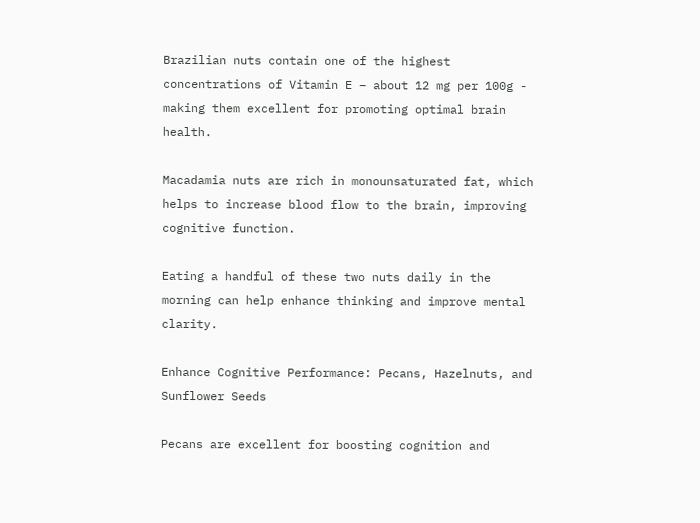Brazilian nuts contain one of the highest concentrations of Vitamin E – about 12 mg per 100g - making them excellent for promoting optimal brain health.

Macadamia nuts are rich in monounsaturated fat, which helps to increase blood flow to the brain, improving cognitive function.

Eating a handful of these two nuts daily in the morning can help enhance thinking and improve mental clarity.

Enhance Cognitive Performance: Pecans, Hazelnuts, and Sunflower Seeds

Pecans are excellent for boosting cognition and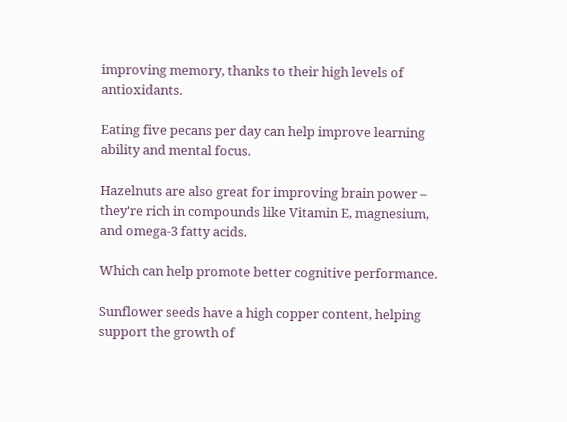improving memory, thanks to their high levels of antioxidants.

Eating five pecans per day can help improve learning ability and mental focus.

Hazelnuts are also great for improving brain power – they're rich in compounds like Vitamin E, magnesium, and omega-3 fatty acids.

Which can help promote better cognitive performance.

Sunflower seeds have a high copper content, helping support the growth of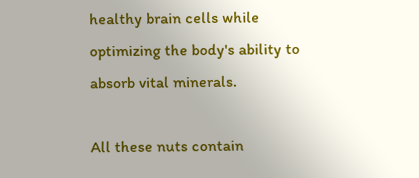healthy brain cells while optimizing the body's ability to absorb vital minerals.

All these nuts contain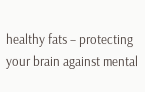healthy fats – protecting your brain against mental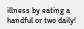illness by eating a handful or two daily!